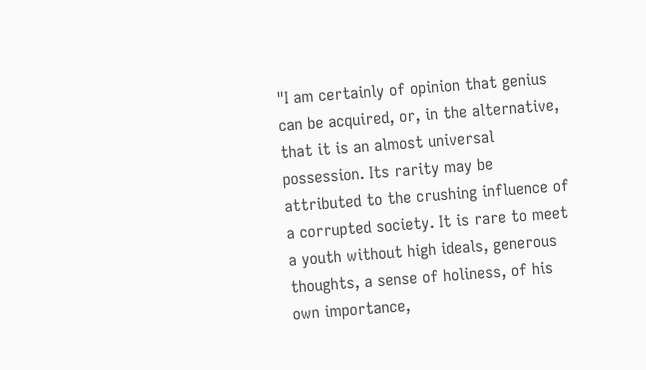"I am certainly of opinion that genius can be acquired, or, in the alternative, that it is an almost universal possession. Its rarity may be attributed to the crushing influence of a corrupted society. It is rare to meet a youth without high ideals, generous thoughts, a sense of holiness, of his own importance,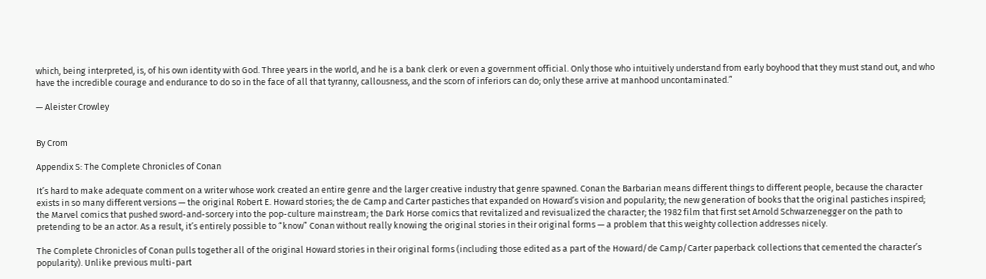which, being interpreted, is, of his own identity with God. Three years in the world, and he is a bank clerk or even a government official. Only those who intuitively understand from early boyhood that they must stand out, and who have the incredible courage and endurance to do so in the face of all that tyranny, callousness, and the scorn of inferiors can do; only these arrive at manhood uncontaminated.”

— Aleister Crowley


By Crom

Appendix S: The Complete Chronicles of Conan

It’s hard to make adequate comment on a writer whose work created an entire genre and the larger creative industry that genre spawned. Conan the Barbarian means different things to different people, because the character exists in so many different versions — the original Robert E. Howard stories; the de Camp and Carter pastiches that expanded on Howard’s vision and popularity; the new generation of books that the original pastiches inspired; the Marvel comics that pushed sword-and-sorcery into the pop-culture mainstream; the Dark Horse comics that revitalized and revisualized the character; the 1982 film that first set Arnold Schwarzenegger on the path to pretending to be an actor. As a result, it’s entirely possible to “know” Conan without really knowing the original stories in their original forms — a problem that this weighty collection addresses nicely.

The Complete Chronicles of Conan pulls together all of the original Howard stories in their original forms (including those edited as a part of the Howard/de Camp/Carter paperback collections that cemented the character’s popularity). Unlike previous multi-part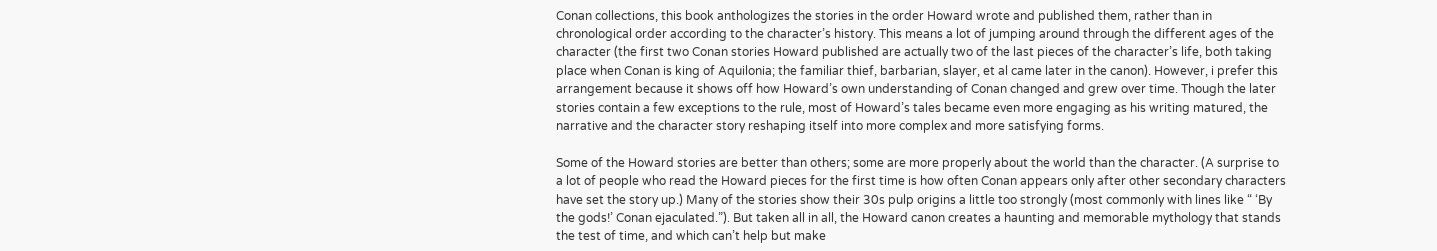Conan collections, this book anthologizes the stories in the order Howard wrote and published them, rather than in chronological order according to the character’s history. This means a lot of jumping around through the different ages of the character (the first two Conan stories Howard published are actually two of the last pieces of the character’s life, both taking place when Conan is king of Aquilonia; the familiar thief, barbarian, slayer, et al came later in the canon). However, i prefer this arrangement because it shows off how Howard’s own understanding of Conan changed and grew over time. Though the later stories contain a few exceptions to the rule, most of Howard’s tales became even more engaging as his writing matured, the narrative and the character story reshaping itself into more complex and more satisfying forms.

Some of the Howard stories are better than others; some are more properly about the world than the character. (A surprise to a lot of people who read the Howard pieces for the first time is how often Conan appears only after other secondary characters have set the story up.) Many of the stories show their 30s pulp origins a little too strongly (most commonly with lines like “ ‘By the gods!’ Conan ejaculated.”). But taken all in all, the Howard canon creates a haunting and memorable mythology that stands the test of time, and which can’t help but make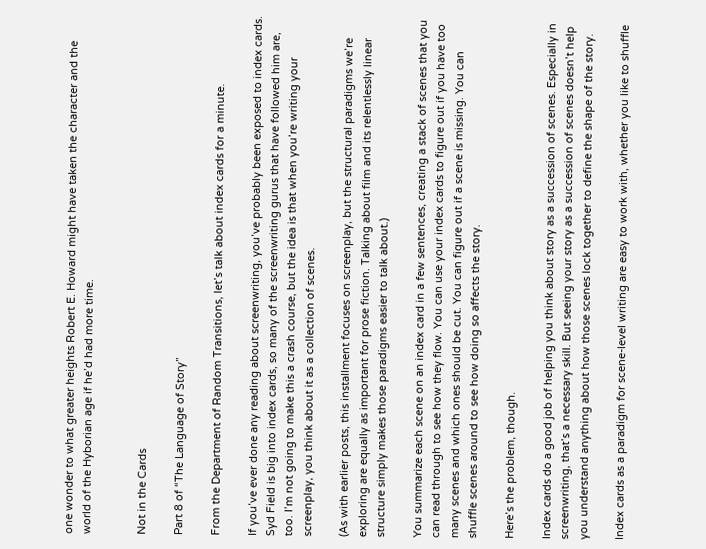one wonder to what greater heights Robert E. Howard might have taken the character and the world of the Hyborian age if he’d had more time.


Not in the Cards

Part 8 of “The Language of Story”

From the Department of Random Transitions, let’s talk about index cards for a minute.

If you’ve ever done any reading about screenwriting, you’ve probably been exposed to index cards. Syd Field is big into index cards, so many of the screenwriting gurus that have followed him are, too. I’m not going to make this a crash course, but the idea is that when you’re writing your screenplay, you think about it as a collection of scenes.

(As with earlier posts, this installment focuses on screenplay, but the structural paradigms we’re exploring are equally as important for prose fiction. Talking about film and its relentlessly linear structure simply makes those paradigms easier to talk about.)

You summarize each scene on an index card in a few sentences, creating a stack of scenes that you can read through to see how they flow. You can use your index cards to figure out if you have too many scenes and which ones should be cut. You can figure out if a scene is missing. You can shuffle scenes around to see how doing so affects the story.

Here’s the problem, though.

Index cards do a good job of helping you think about story as a succession of scenes. Especially in screenwriting, that’s a necessary skill. But seeing your story as a succession of scenes doesn’t help you understand anything about how those scenes lock together to define the shape of the story.

Index cards as a paradigm for scene-level writing are easy to work with, whether you like to shuffle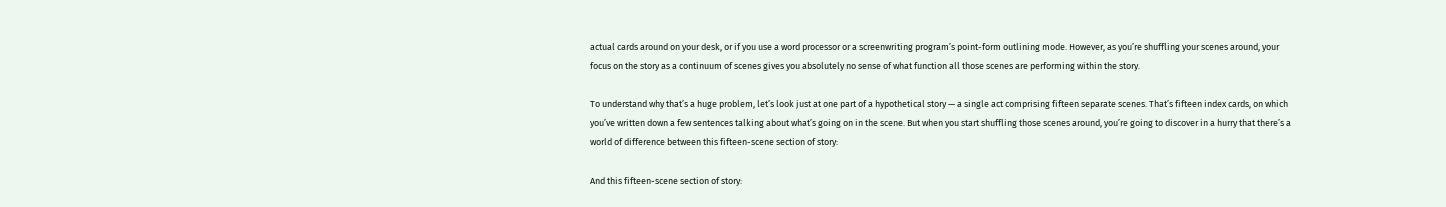actual cards around on your desk, or if you use a word processor or a screenwriting program’s point-form outlining mode. However, as you’re shuffling your scenes around, your focus on the story as a continuum of scenes gives you absolutely no sense of what function all those scenes are performing within the story.

To understand why that’s a huge problem, let’s look just at one part of a hypothetical story — a single act comprising fifteen separate scenes. That’s fifteen index cards, on which you’ve written down a few sentences talking about what’s going on in the scene. But when you start shuffling those scenes around, you’re going to discover in a hurry that there’s a world of difference between this fifteen-scene section of story:

And this fifteen-scene section of story: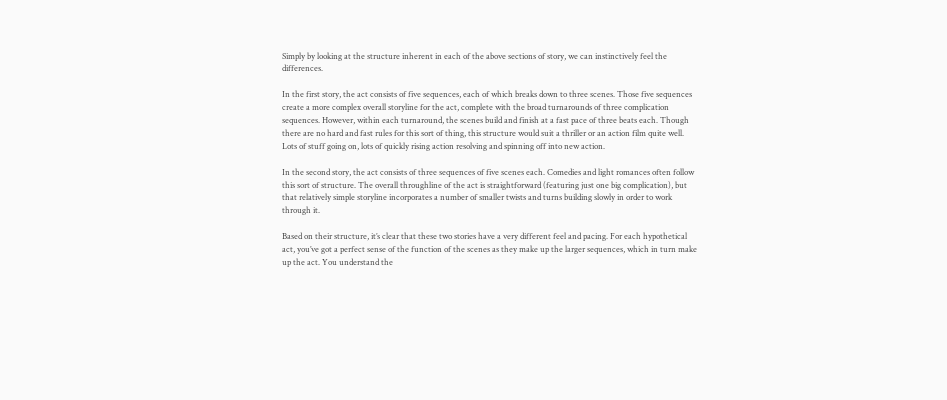Simply by looking at the structure inherent in each of the above sections of story, we can instinctively feel the differences.

In the first story, the act consists of five sequences, each of which breaks down to three scenes. Those five sequences create a more complex overall storyline for the act, complete with the broad turnarounds of three complication sequences. However, within each turnaround, the scenes build and finish at a fast pace of three beats each. Though there are no hard and fast rules for this sort of thing, this structure would suit a thriller or an action film quite well. Lots of stuff going on, lots of quickly rising action resolving and spinning off into new action.

In the second story, the act consists of three sequences of five scenes each. Comedies and light romances often follow this sort of structure. The overall throughline of the act is straightforward (featuring just one big complication), but that relatively simple storyline incorporates a number of smaller twists and turns building slowly in order to work through it.

Based on their structure, it’s clear that these two stories have a very different feel and pacing. For each hypothetical act, you’ve got a perfect sense of the function of the scenes as they make up the larger sequences, which in turn make up the act. You understand the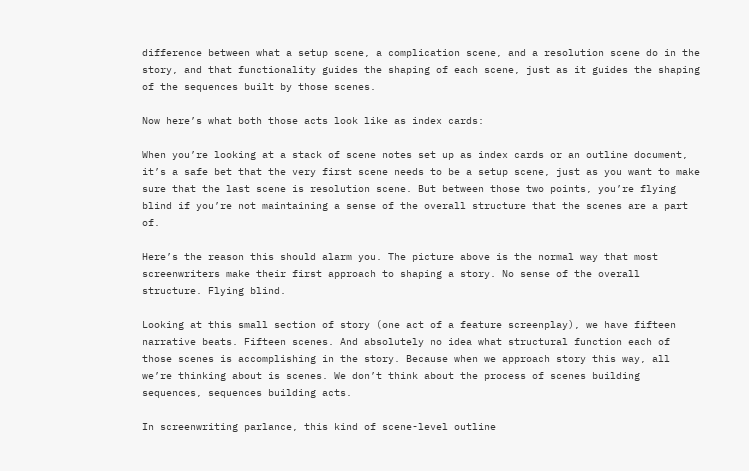difference between what a setup scene, a complication scene, and a resolution scene do in the story, and that functionality guides the shaping of each scene, just as it guides the shaping of the sequences built by those scenes.

Now here’s what both those acts look like as index cards:

When you’re looking at a stack of scene notes set up as index cards or an outline document, it’s a safe bet that the very first scene needs to be a setup scene, just as you want to make sure that the last scene is resolution scene. But between those two points, you’re flying blind if you’re not maintaining a sense of the overall structure that the scenes are a part of.

Here’s the reason this should alarm you. The picture above is the normal way that most screenwriters make their first approach to shaping a story. No sense of the overall structure. Flying blind.

Looking at this small section of story (one act of a feature screenplay), we have fifteen narrative beats. Fifteen scenes. And absolutely no idea what structural function each of those scenes is accomplishing in the story. Because when we approach story this way, all we’re thinking about is scenes. We don’t think about the process of scenes building sequences, sequences building acts.

In screenwriting parlance, this kind of scene-level outline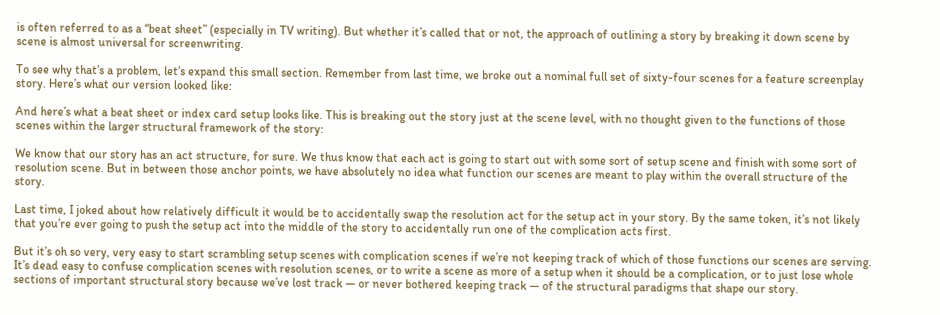is often referred to as a “beat sheet” (especially in TV writing). But whether it’s called that or not, the approach of outlining a story by breaking it down scene by scene is almost universal for screenwriting.

To see why that’s a problem, let’s expand this small section. Remember from last time, we broke out a nominal full set of sixty-four scenes for a feature screenplay story. Here’s what our version looked like:

And here’s what a beat sheet or index card setup looks like. This is breaking out the story just at the scene level, with no thought given to the functions of those scenes within the larger structural framework of the story:

We know that our story has an act structure, for sure. We thus know that each act is going to start out with some sort of setup scene and finish with some sort of resolution scene. But in between those anchor points, we have absolutely no idea what function our scenes are meant to play within the overall structure of the story.

Last time, I joked about how relatively difficult it would be to accidentally swap the resolution act for the setup act in your story. By the same token, it’s not likely that you’re ever going to push the setup act into the middle of the story to accidentally run one of the complication acts first.

But it’s oh so very, very easy to start scrambling setup scenes with complication scenes if we’re not keeping track of which of those functions our scenes are serving. It’s dead easy to confuse complication scenes with resolution scenes, or to write a scene as more of a setup when it should be a complication, or to just lose whole sections of important structural story because we’ve lost track — or never bothered keeping track — of the structural paradigms that shape our story.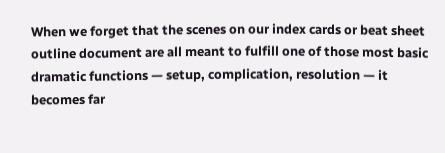When we forget that the scenes on our index cards or beat sheet outline document are all meant to fulfill one of those most basic dramatic functions — setup, complication, resolution — it becomes far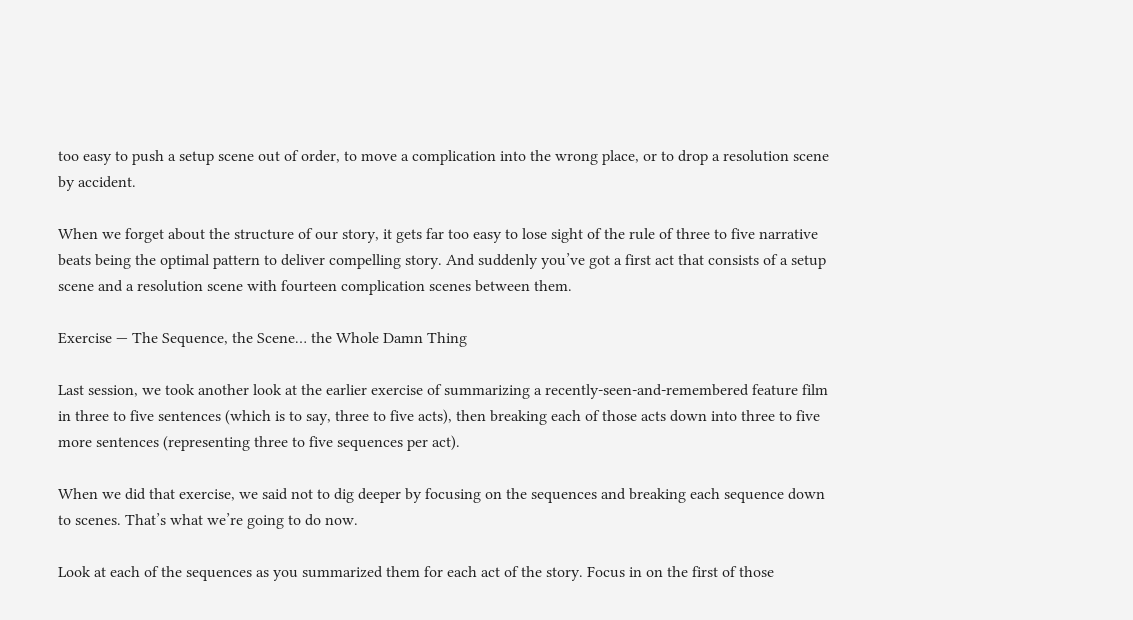too easy to push a setup scene out of order, to move a complication into the wrong place, or to drop a resolution scene by accident.

When we forget about the structure of our story, it gets far too easy to lose sight of the rule of three to five narrative beats being the optimal pattern to deliver compelling story. And suddenly you’ve got a first act that consists of a setup scene and a resolution scene with fourteen complication scenes between them.

Exercise — The Sequence, the Scene… the Whole Damn Thing

Last session, we took another look at the earlier exercise of summarizing a recently-seen-and-remembered feature film in three to five sentences (which is to say, three to five acts), then breaking each of those acts down into three to five more sentences (representing three to five sequences per act).

When we did that exercise, we said not to dig deeper by focusing on the sequences and breaking each sequence down to scenes. That’s what we’re going to do now.

Look at each of the sequences as you summarized them for each act of the story. Focus in on the first of those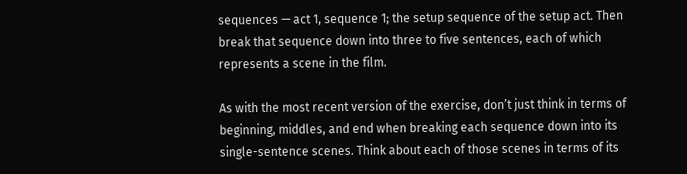sequences — act 1, sequence 1; the setup sequence of the setup act. Then break that sequence down into three to five sentences, each of which represents a scene in the film.

As with the most recent version of the exercise, don’t just think in terms of beginning, middles, and end when breaking each sequence down into its single-sentence scenes. Think about each of those scenes in terms of its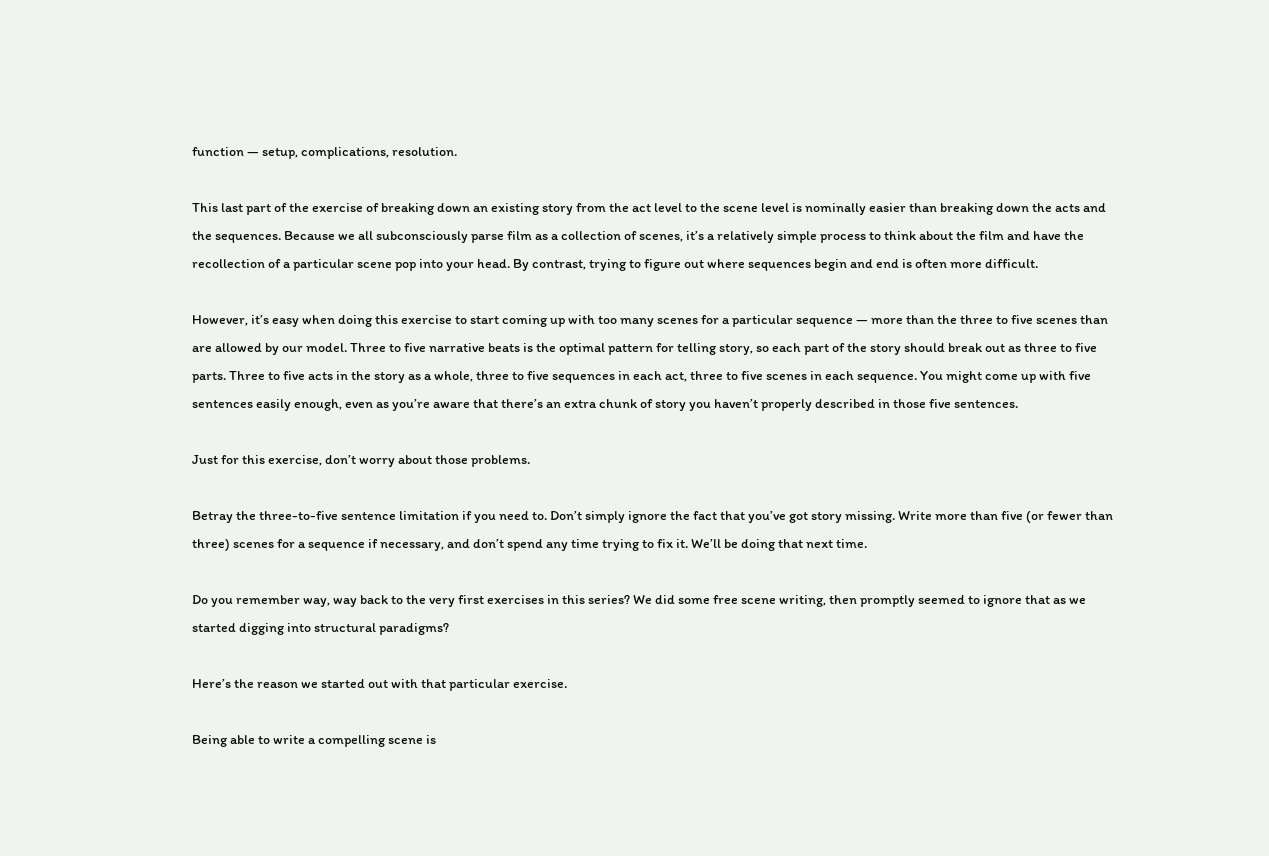function — setup, complications, resolution.

This last part of the exercise of breaking down an existing story from the act level to the scene level is nominally easier than breaking down the acts and the sequences. Because we all subconsciously parse film as a collection of scenes, it’s a relatively simple process to think about the film and have the recollection of a particular scene pop into your head. By contrast, trying to figure out where sequences begin and end is often more difficult.

However, it’s easy when doing this exercise to start coming up with too many scenes for a particular sequence — more than the three to five scenes than are allowed by our model. Three to five narrative beats is the optimal pattern for telling story, so each part of the story should break out as three to five parts. Three to five acts in the story as a whole, three to five sequences in each act, three to five scenes in each sequence. You might come up with five sentences easily enough, even as you’re aware that there’s an extra chunk of story you haven’t properly described in those five sentences.

Just for this exercise, don’t worry about those problems.

Betray the three-to-five sentence limitation if you need to. Don’t simply ignore the fact that you’ve got story missing. Write more than five (or fewer than three) scenes for a sequence if necessary, and don’t spend any time trying to fix it. We’ll be doing that next time.

Do you remember way, way back to the very first exercises in this series? We did some free scene writing, then promptly seemed to ignore that as we started digging into structural paradigms?

Here’s the reason we started out with that particular exercise.

Being able to write a compelling scene is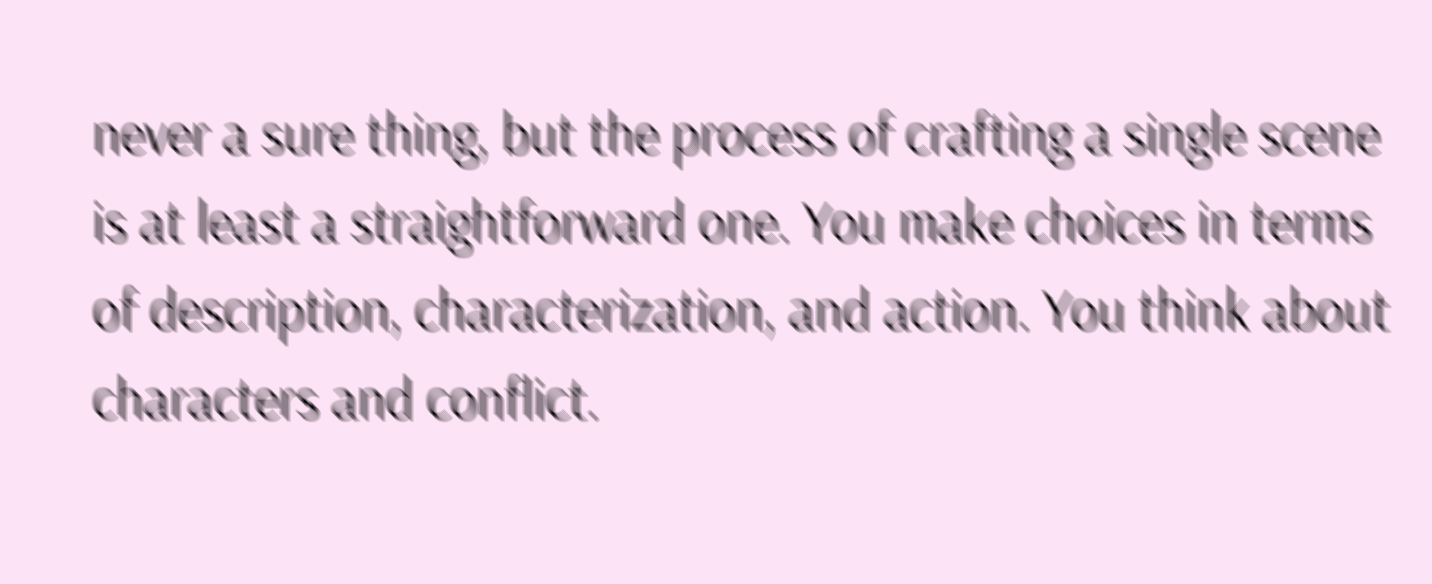never a sure thing, but the process of crafting a single scene is at least a straightforward one. You make choices in terms of description, characterization, and action. You think about characters and conflict.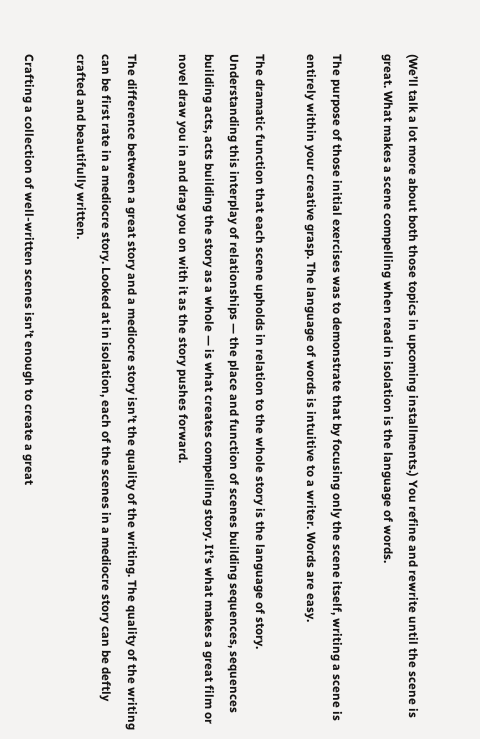(We’ll talk a lot more about both those topics in upcoming installments.) You refine and rewrite until the scene is great. What makes a scene compelling when read in isolation is the language of words.

The purpose of those initial exercises was to demonstrate that by focusing only the scene itself, writing a scene is entirely within your creative grasp. The language of words is intuitive to a writer. Words are easy.

The dramatic function that each scene upholds in relation to the whole story is the language of story. Understanding this interplay of relationships — the place and function of scenes building sequences, sequences building acts, acts building the story as a whole — is what creates compelling story. It’s what makes a great film or novel draw you in and drag you on with it as the story pushes forward.

The difference between a great story and a mediocre story isn’t the quality of the writing. The quality of the writing can be first rate in a mediocre story. Looked at in isolation, each of the scenes in a mediocre story can be deftly crafted and beautifully written.

Crafting a collection of well-written scenes isn’t enough to create a great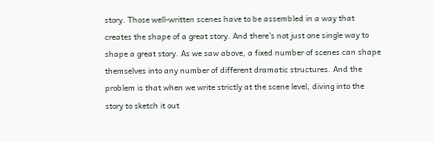story. Those well-written scenes have to be assembled in a way that creates the shape of a great story. And there’s not just one single way to shape a great story. As we saw above, a fixed number of scenes can shape themselves into any number of different dramatic structures. And the problem is that when we write strictly at the scene level, diving into the story to sketch it out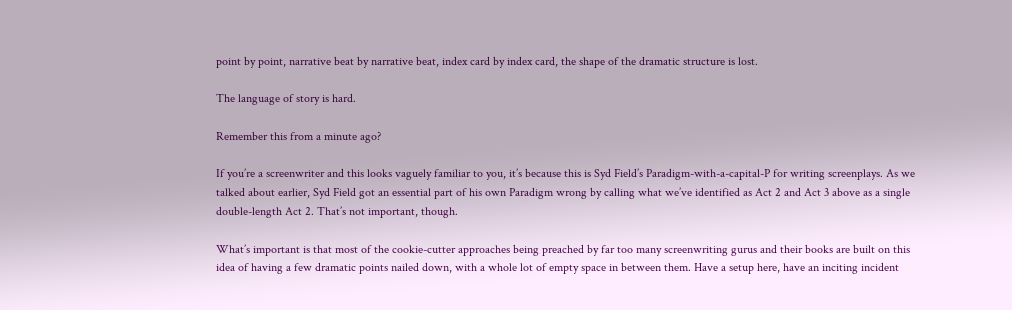point by point, narrative beat by narrative beat, index card by index card, the shape of the dramatic structure is lost.

The language of story is hard.

Remember this from a minute ago?

If you’re a screenwriter and this looks vaguely familiar to you, it’s because this is Syd Field’s Paradigm-with-a-capital-P for writing screenplays. As we talked about earlier, Syd Field got an essential part of his own Paradigm wrong by calling what we’ve identified as Act 2 and Act 3 above as a single double-length Act 2. That’s not important, though.

What’s important is that most of the cookie-cutter approaches being preached by far too many screenwriting gurus and their books are built on this idea of having a few dramatic points nailed down, with a whole lot of empty space in between them. Have a setup here, have an inciting incident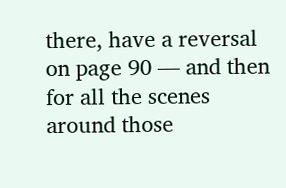there, have a reversal on page 90 — and then for all the scenes around those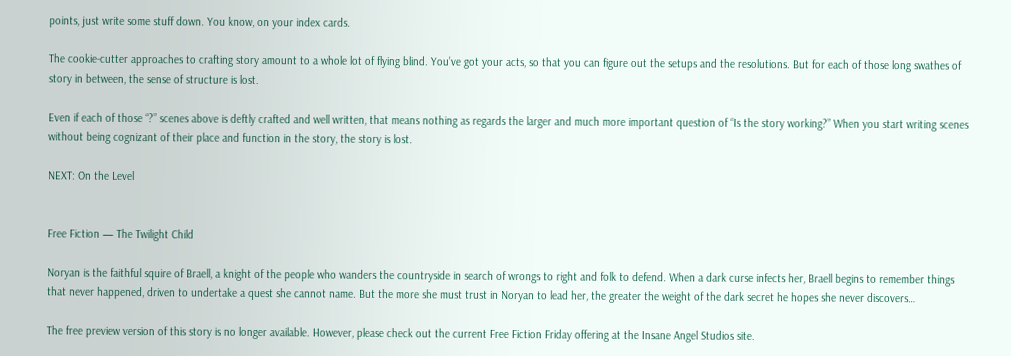points, just write some stuff down. You know, on your index cards.

The cookie-cutter approaches to crafting story amount to a whole lot of flying blind. You’ve got your acts, so that you can figure out the setups and the resolutions. But for each of those long swathes of story in between, the sense of structure is lost.

Even if each of those “?” scenes above is deftly crafted and well written, that means nothing as regards the larger and much more important question of “Is the story working?” When you start writing scenes without being cognizant of their place and function in the story, the story is lost.

NEXT: On the Level


Free Fiction — The Twilight Child

Noryan is the faithful squire of Braell, a knight of the people who wanders the countryside in search of wrongs to right and folk to defend. When a dark curse infects her, Braell begins to remember things that never happened, driven to undertake a quest she cannot name. But the more she must trust in Noryan to lead her, the greater the weight of the dark secret he hopes she never discovers…

The free preview version of this story is no longer available. However, please check out the current Free Fiction Friday offering at the Insane Angel Studios site.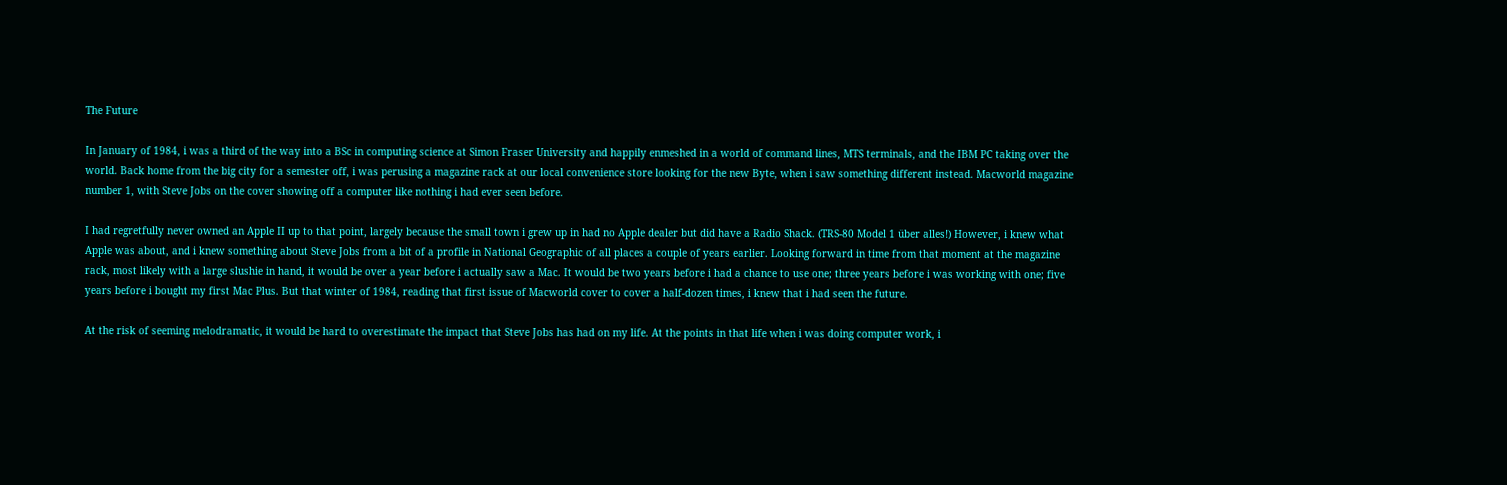The Future

In January of 1984, i was a third of the way into a BSc in computing science at Simon Fraser University and happily enmeshed in a world of command lines, MTS terminals, and the IBM PC taking over the world. Back home from the big city for a semester off, i was perusing a magazine rack at our local convenience store looking for the new Byte, when i saw something different instead. Macworld magazine number 1, with Steve Jobs on the cover showing off a computer like nothing i had ever seen before.

I had regretfully never owned an Apple II up to that point, largely because the small town i grew up in had no Apple dealer but did have a Radio Shack. (TRS-80 Model 1 über alles!) However, i knew what Apple was about, and i knew something about Steve Jobs from a bit of a profile in National Geographic of all places a couple of years earlier. Looking forward in time from that moment at the magazine rack, most likely with a large slushie in hand, it would be over a year before i actually saw a Mac. It would be two years before i had a chance to use one; three years before i was working with one; five years before i bought my first Mac Plus. But that winter of 1984, reading that first issue of Macworld cover to cover a half-dozen times, i knew that i had seen the future.

At the risk of seeming melodramatic, it would be hard to overestimate the impact that Steve Jobs has had on my life. At the points in that life when i was doing computer work, i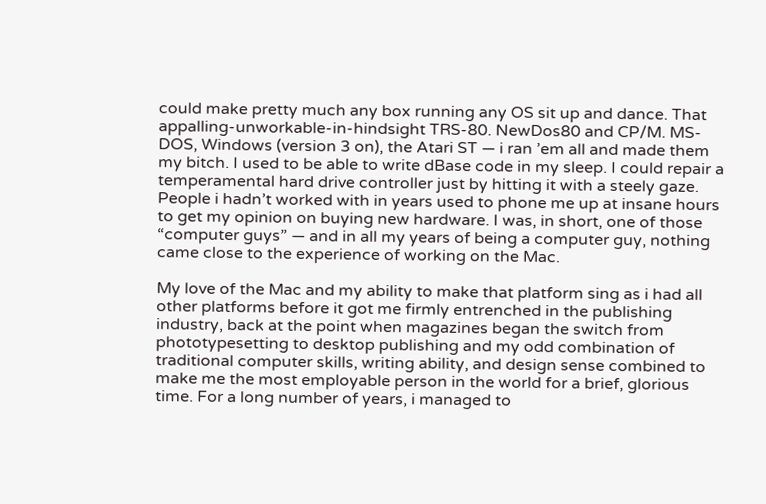could make pretty much any box running any OS sit up and dance. That appalling-unworkable-in-hindsight TRS-80. NewDos80 and CP/M. MS-DOS, Windows (version 3 on), the Atari ST — i ran ’em all and made them my bitch. I used to be able to write dBase code in my sleep. I could repair a temperamental hard drive controller just by hitting it with a steely gaze. People i hadn’t worked with in years used to phone me up at insane hours to get my opinion on buying new hardware. I was, in short, one of those “computer guys” — and in all my years of being a computer guy, nothing came close to the experience of working on the Mac.

My love of the Mac and my ability to make that platform sing as i had all other platforms before it got me firmly entrenched in the publishing industry, back at the point when magazines began the switch from phototypesetting to desktop publishing and my odd combination of traditional computer skills, writing ability, and design sense combined to make me the most employable person in the world for a brief, glorious time. For a long number of years, i managed to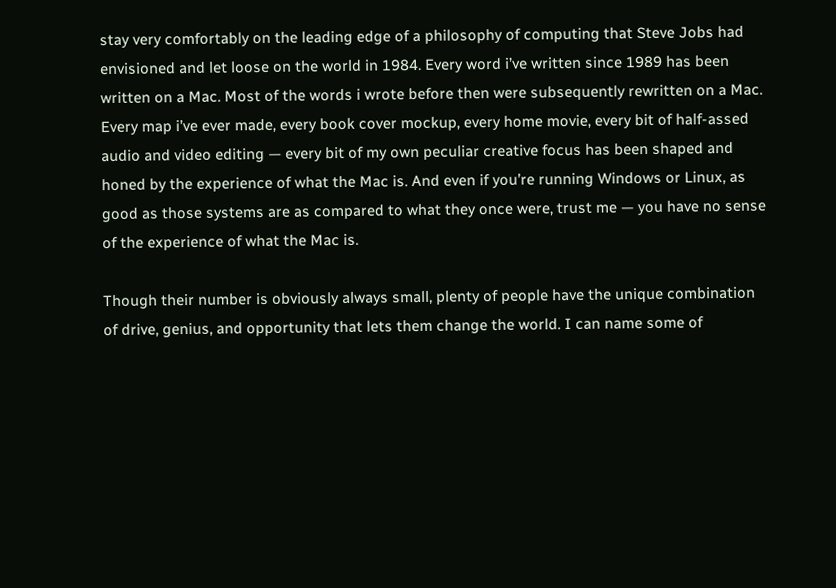stay very comfortably on the leading edge of a philosophy of computing that Steve Jobs had envisioned and let loose on the world in 1984. Every word i’ve written since 1989 has been written on a Mac. Most of the words i wrote before then were subsequently rewritten on a Mac. Every map i’ve ever made, every book cover mockup, every home movie, every bit of half-assed audio and video editing — every bit of my own peculiar creative focus has been shaped and honed by the experience of what the Mac is. And even if you’re running Windows or Linux, as good as those systems are as compared to what they once were, trust me — you have no sense of the experience of what the Mac is.

Though their number is obviously always small, plenty of people have the unique combination of drive, genius, and opportunity that lets them change the world. I can name some of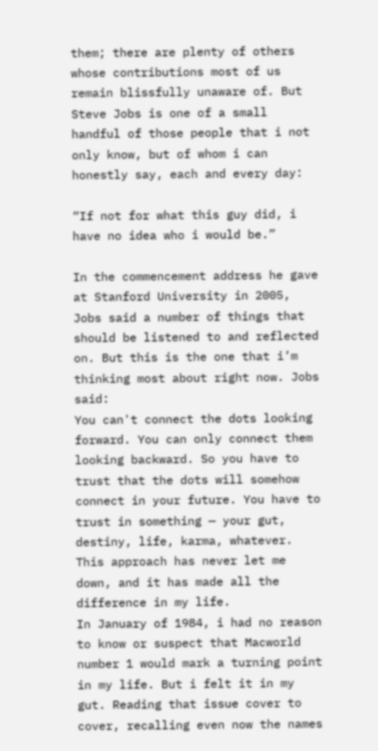them; there are plenty of others whose contributions most of us remain blissfully unaware of. But Steve Jobs is one of a small handful of those people that i not only know, but of whom i can honestly say, each and every day:

“If not for what this guy did, i have no idea who i would be.”

In the commencement address he gave at Stanford University in 2005, Jobs said a number of things that should be listened to and reflected on. But this is the one that i’m thinking most about right now. Jobs said:
You can't connect the dots looking forward. You can only connect them looking backward. So you have to trust that the dots will somehow connect in your future. You have to trust in something — your gut, destiny, life, karma, whatever. This approach has never let me down, and it has made all the difference in my life.
In January of 1984, i had no reason to know or suspect that Macworld number 1 would mark a turning point in my life. But i felt it in my gut. Reading that issue cover to cover, recalling even now the names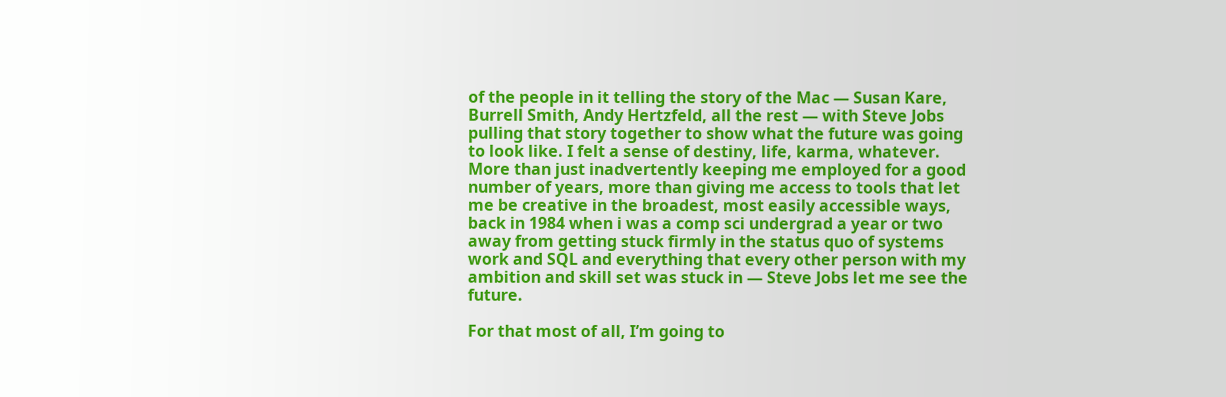of the people in it telling the story of the Mac — Susan Kare, Burrell Smith, Andy Hertzfeld, all the rest — with Steve Jobs pulling that story together to show what the future was going to look like. I felt a sense of destiny, life, karma, whatever. More than just inadvertently keeping me employed for a good number of years, more than giving me access to tools that let me be creative in the broadest, most easily accessible ways, back in 1984 when i was a comp sci undergrad a year or two away from getting stuck firmly in the status quo of systems work and SQL and everything that every other person with my ambition and skill set was stuck in — Steve Jobs let me see the future.

For that most of all, I’m going to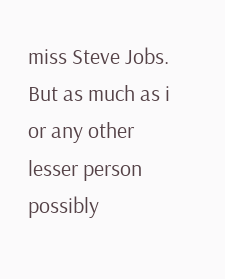miss Steve Jobs. But as much as i or any other lesser person possibly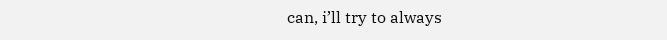can, i’ll try to always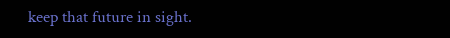keep that future in sight.